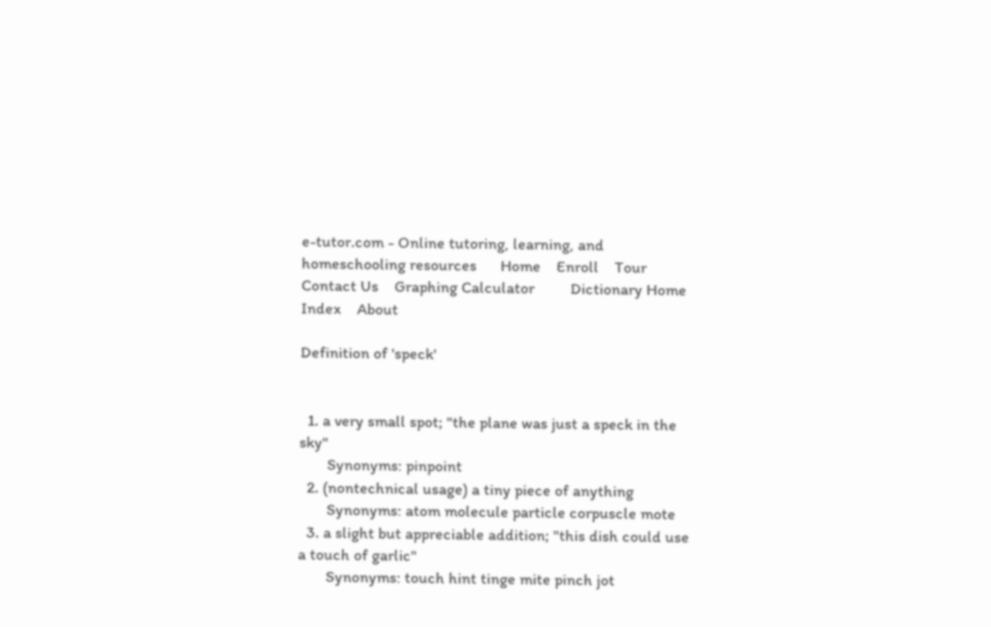e-tutor.com - Online tutoring, learning, and homeschooling resources      Home    Enroll    Tour    Contact Us    Graphing Calculator         Dictionary Home    Index    About

Definition of 'speck'


  1. a very small spot; "the plane was just a speck in the sky"
       Synonyms: pinpoint
  2. (nontechnical usage) a tiny piece of anything
       Synonyms: atom molecule particle corpuscle mote
  3. a slight but appreciable addition; "this dish could use a touch of garlic"
       Synonyms: touch hint tinge mite pinch jot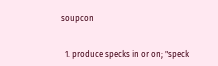soupcon


  1. produce specks in or on; "speck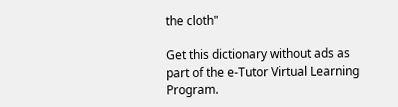the cloth"

Get this dictionary without ads as part of the e-Tutor Virtual Learning Program.